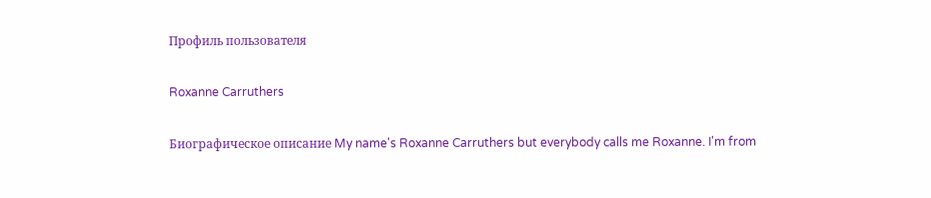Профиль пользователя

Roxanne Carruthers

Биографическое описание My name's Roxanne Carruthers but everybody calls me Roxanne. I'm from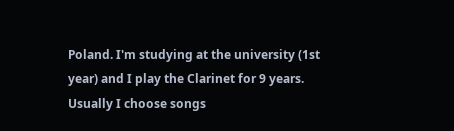Poland. I'm studying at the university (1st year) and I play the Clarinet for 9 years. Usually I choose songs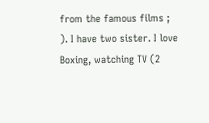from the famous films ; ). I have two sister. I love Boxing, watching TV (2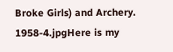Broke Girls) and Archery. 1958-4.jpgHere is my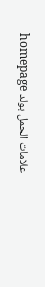homepage علامات الحمل بولد